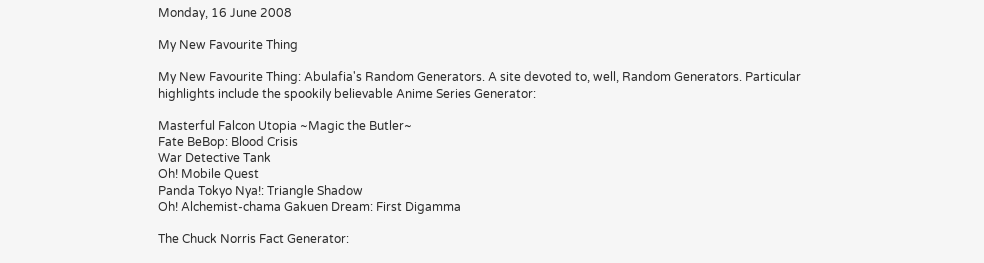Monday, 16 June 2008

My New Favourite Thing

My New Favourite Thing: Abulafia's Random Generators. A site devoted to, well, Random Generators. Particular highlights include the spookily believable Anime Series Generator:

Masterful Falcon Utopia ~Magic the Butler~
Fate BeBop: Blood Crisis
War Detective Tank
Oh! Mobile Quest
Panda Tokyo Nya!: Triangle Shadow
Oh! Alchemist-chama Gakuen Dream: First Digamma

The Chuck Norris Fact Generator: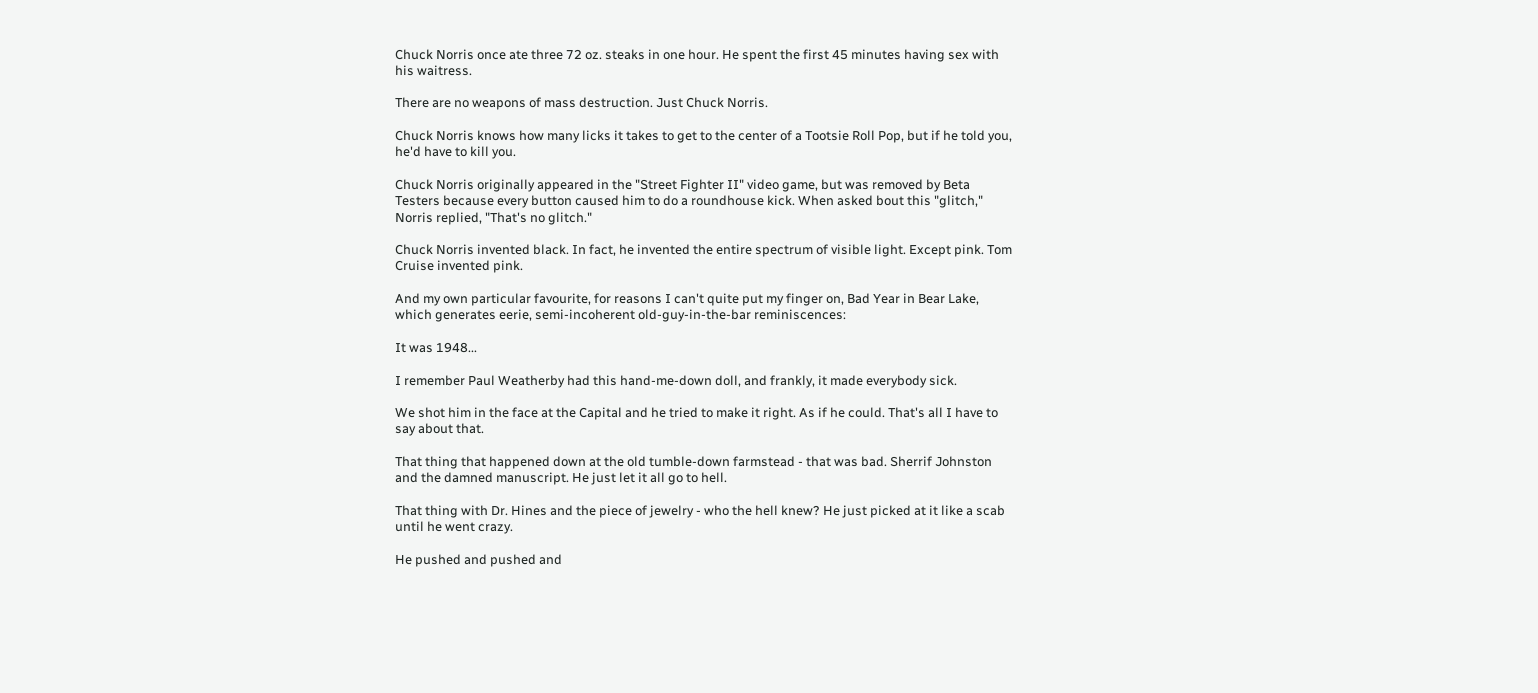Chuck Norris once ate three 72 oz. steaks in one hour. He spent the first 45 minutes having sex with his waitress.

There are no weapons of mass destruction. Just Chuck Norris.

Chuck Norris knows how many licks it takes to get to the center of a Tootsie Roll Pop, but if he told you, he'd have to kill you.

Chuck Norris originally appeared in the "Street Fighter II" video game, but was removed by Beta Testers because every button caused him to do a roundhouse kick. When asked bout this "glitch," Norris replied, "That's no glitch."

Chuck Norris invented black. In fact, he invented the entire spectrum of visible light. Except pink. Tom Cruise invented pink.

And my own particular favourite, for reasons I can't quite put my finger on, Bad Year in Bear Lake, which generates eerie, semi-incoherent old-guy-in-the-bar reminiscences:

It was 1948...

I remember Paul Weatherby had this hand-me-down doll, and frankly, it made everybody sick.

We shot him in the face at the Capital and he tried to make it right. As if he could. That's all I have to say about that.

That thing that happened down at the old tumble-down farmstead - that was bad. Sherrif Johnston and the damned manuscript. He just let it all go to hell.

That thing with Dr. Hines and the piece of jewelry - who the hell knew? He just picked at it like a scab until he went crazy.

He pushed and pushed and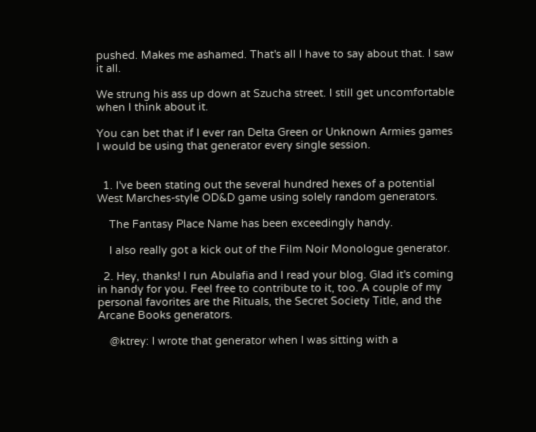pushed. Makes me ashamed. That's all I have to say about that. I saw it all.

We strung his ass up down at Szucha street. I still get uncomfortable when I think about it.

You can bet that if I ever ran Delta Green or Unknown Armies games I would be using that generator every single session.


  1. I've been stating out the several hundred hexes of a potential West Marches-style OD&D game using solely random generators.

    The Fantasy Place Name has been exceedingly handy.

    I also really got a kick out of the Film Noir Monologue generator.

  2. Hey, thanks! I run Abulafia and I read your blog. Glad it's coming in handy for you. Feel free to contribute to it, too. A couple of my personal favorites are the Rituals, the Secret Society Title, and the Arcane Books generators.

    @ktrey: I wrote that generator when I was sitting with a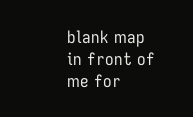blank map in front of me for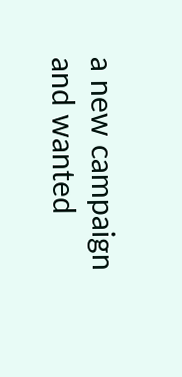a new campaign and wanted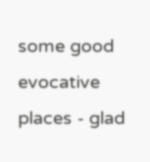some good evocative places - glad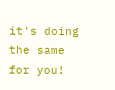it's doing the same for you!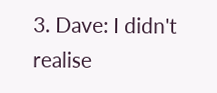3. Dave: I didn't realise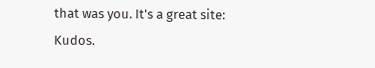that was you. It's a great site: Kudos.